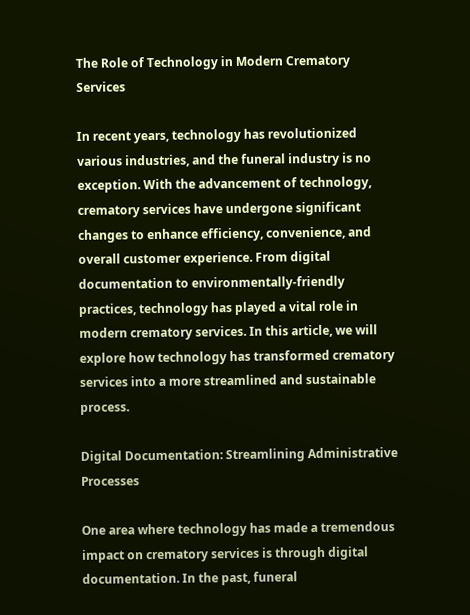The Role of Technology in Modern Crematory Services

In recent years, technology has revolutionized various industries, and the funeral industry is no exception. With the advancement of technology, crematory services have undergone significant changes to enhance efficiency, convenience, and overall customer experience. From digital documentation to environmentally-friendly practices, technology has played a vital role in modern crematory services. In this article, we will explore how technology has transformed crematory services into a more streamlined and sustainable process.

Digital Documentation: Streamlining Administrative Processes

One area where technology has made a tremendous impact on crematory services is through digital documentation. In the past, funeral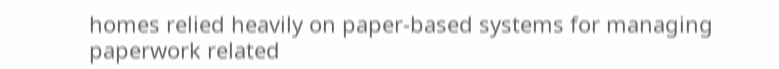homes relied heavily on paper-based systems for managing paperwork related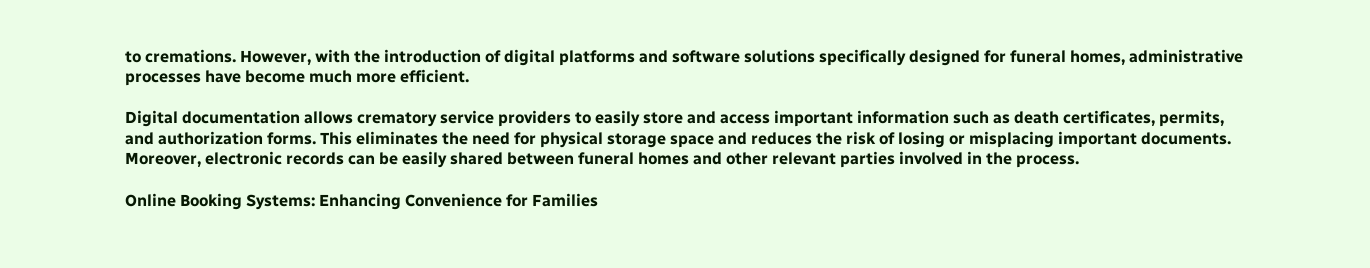to cremations. However, with the introduction of digital platforms and software solutions specifically designed for funeral homes, administrative processes have become much more efficient.

Digital documentation allows crematory service providers to easily store and access important information such as death certificates, permits, and authorization forms. This eliminates the need for physical storage space and reduces the risk of losing or misplacing important documents. Moreover, electronic records can be easily shared between funeral homes and other relevant parties involved in the process.

Online Booking Systems: Enhancing Convenience for Families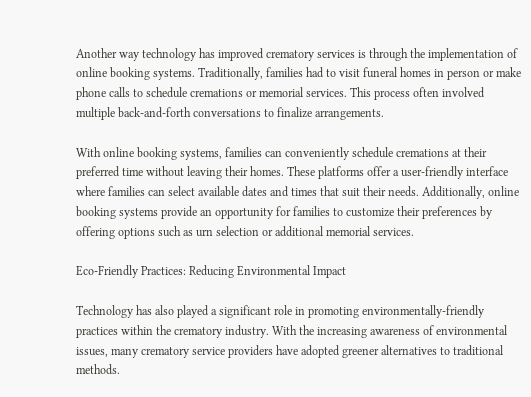Another way technology has improved crematory services is through the implementation of online booking systems. Traditionally, families had to visit funeral homes in person or make phone calls to schedule cremations or memorial services. This process often involved multiple back-and-forth conversations to finalize arrangements.

With online booking systems, families can conveniently schedule cremations at their preferred time without leaving their homes. These platforms offer a user-friendly interface where families can select available dates and times that suit their needs. Additionally, online booking systems provide an opportunity for families to customize their preferences by offering options such as urn selection or additional memorial services.

Eco-Friendly Practices: Reducing Environmental Impact

Technology has also played a significant role in promoting environmentally-friendly practices within the crematory industry. With the increasing awareness of environmental issues, many crematory service providers have adopted greener alternatives to traditional methods.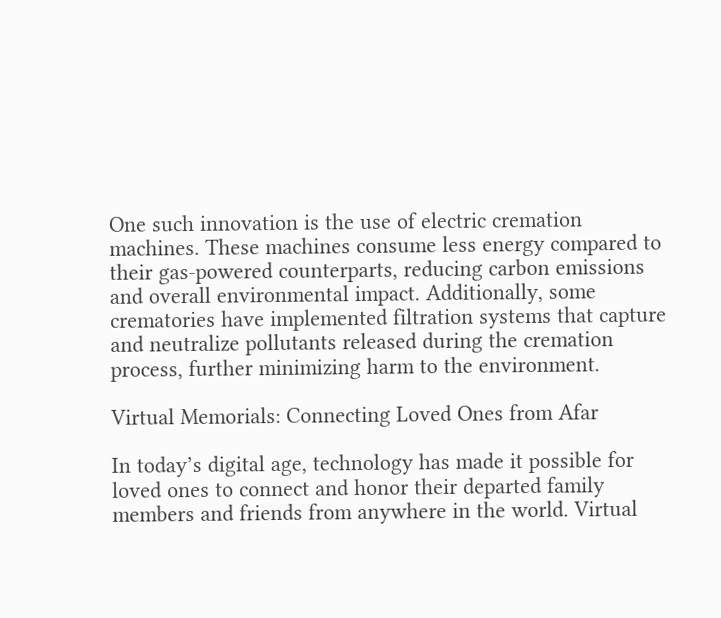One such innovation is the use of electric cremation machines. These machines consume less energy compared to their gas-powered counterparts, reducing carbon emissions and overall environmental impact. Additionally, some crematories have implemented filtration systems that capture and neutralize pollutants released during the cremation process, further minimizing harm to the environment.

Virtual Memorials: Connecting Loved Ones from Afar

In today’s digital age, technology has made it possible for loved ones to connect and honor their departed family members and friends from anywhere in the world. Virtual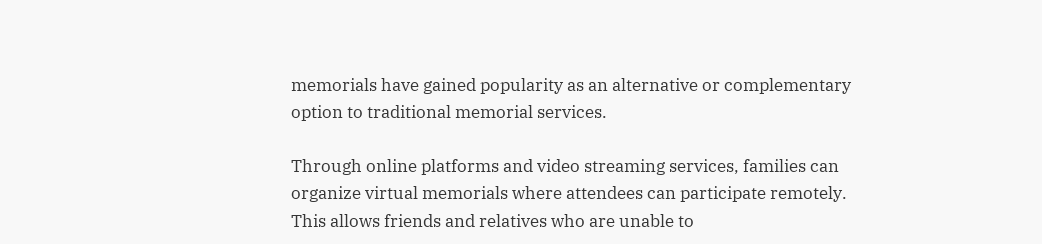memorials have gained popularity as an alternative or complementary option to traditional memorial services.

Through online platforms and video streaming services, families can organize virtual memorials where attendees can participate remotely. This allows friends and relatives who are unable to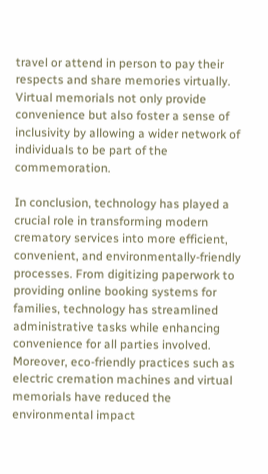travel or attend in person to pay their respects and share memories virtually. Virtual memorials not only provide convenience but also foster a sense of inclusivity by allowing a wider network of individuals to be part of the commemoration.

In conclusion, technology has played a crucial role in transforming modern crematory services into more efficient, convenient, and environmentally-friendly processes. From digitizing paperwork to providing online booking systems for families, technology has streamlined administrative tasks while enhancing convenience for all parties involved. Moreover, eco-friendly practices such as electric cremation machines and virtual memorials have reduced the environmental impact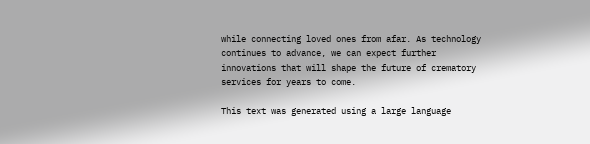while connecting loved ones from afar. As technology continues to advance, we can expect further innovations that will shape the future of crematory services for years to come.

This text was generated using a large language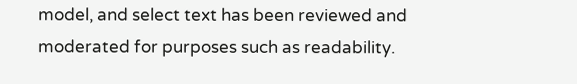model, and select text has been reviewed and moderated for purposes such as readability.